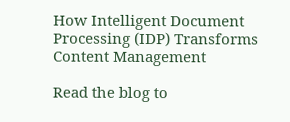How Intelligent Document Processing (IDP) Transforms Content Management

Read the blog to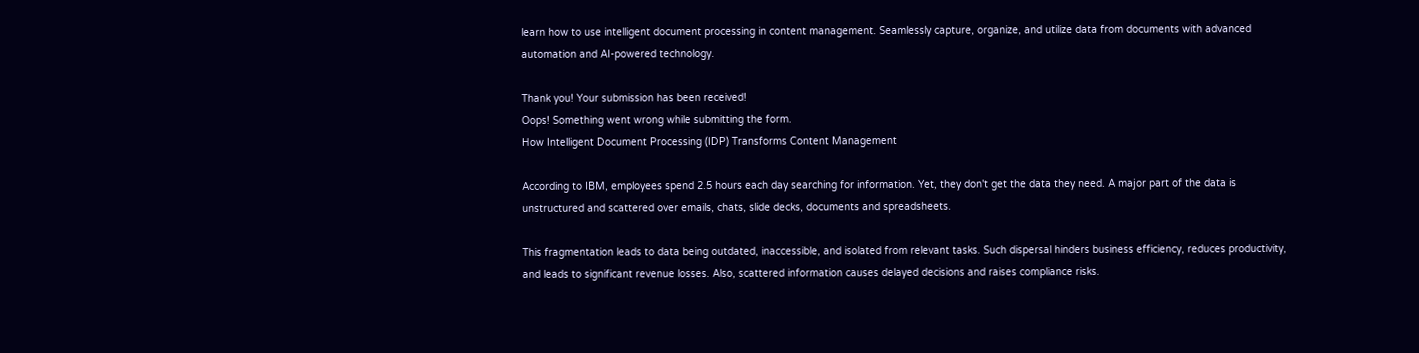learn how to use intelligent document processing in content management. Seamlessly capture, organize, and utilize data from documents with advanced automation and AI-powered technology.

Thank you! Your submission has been received!
Oops! Something went wrong while submitting the form.
How Intelligent Document Processing (IDP) Transforms Content Management

According to IBM, employees spend 2.5 hours each day searching for information. Yet, they don't get the data they need. A major part of the data is unstructured and scattered over emails, chats, slide decks, documents and spreadsheets.

This fragmentation leads to data being outdated, inaccessible, and isolated from relevant tasks. Such dispersal hinders business efficiency, reduces productivity, and leads to significant revenue losses. Also, scattered information causes delayed decisions and raises compliance risks.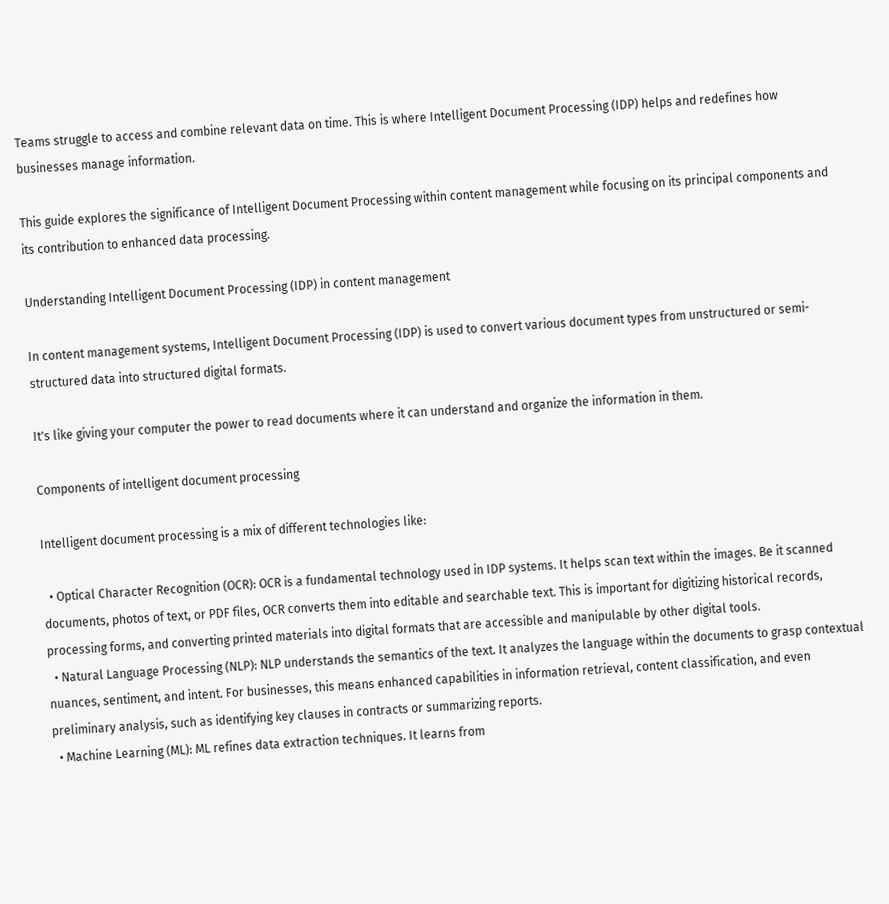Teams struggle to access and combine relevant data on time. This is where Intelligent Document Processing (IDP) helps and redefines how businesses manage information.

This guide explores the significance of Intelligent Document Processing within content management while focusing on its principal components and its contribution to enhanced data processing.

Understanding Intelligent Document Processing (IDP) in content management

In content management systems, Intelligent Document Processing (IDP) is used to convert various document types from unstructured or semi-structured data into structured digital formats.

It's like giving your computer the power to read documents where it can understand and organize the information in them.

Components of intelligent document processing

Intelligent document processing is a mix of different technologies like:

  • Optical Character Recognition (OCR): OCR is a fundamental technology used in IDP systems. It helps scan text within the images. Be it scanned documents, photos of text, or PDF files, OCR converts them into editable and searchable text. This is important for digitizing historical records, processing forms, and converting printed materials into digital formats that are accessible and manipulable by other digital tools.
  • Natural Language Processing (NLP): NLP understands the semantics of the text. It analyzes the language within the documents to grasp contextual nuances, sentiment, and intent. For businesses, this means enhanced capabilities in information retrieval, content classification, and even preliminary analysis, such as identifying key clauses in contracts or summarizing reports.
  • Machine Learning (ML): ML refines data extraction techniques. It learns from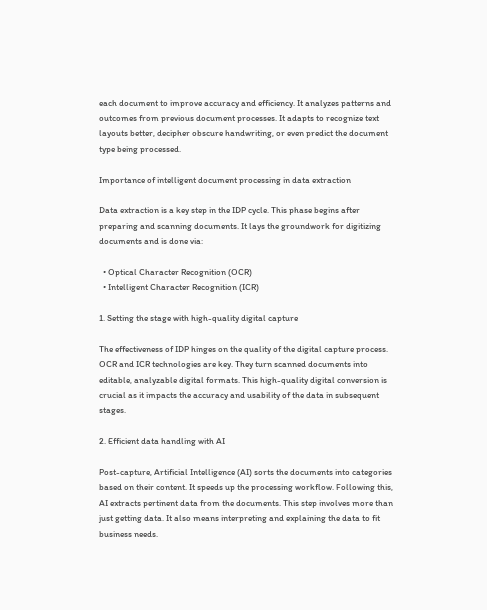each document to improve accuracy and efficiency. It analyzes patterns and outcomes from previous document processes. It adapts to recognize text layouts better, decipher obscure handwriting, or even predict the document type being processed.

Importance of intelligent document processing in data extraction

Data extraction is a key step in the IDP cycle. This phase begins after preparing and scanning documents. It lays the groundwork for digitizing documents and is done via:

  • Optical Character Recognition (OCR)
  • Intelligent Character Recognition (ICR)

1. Setting the stage with high-quality digital capture

The effectiveness of IDP hinges on the quality of the digital capture process. OCR and ICR technologies are key. They turn scanned documents into editable, analyzable digital formats. This high-quality digital conversion is crucial as it impacts the accuracy and usability of the data in subsequent stages.

2. Efficient data handling with AI

Post-capture, Artificial Intelligence (AI) sorts the documents into categories based on their content. It speeds up the processing workflow. Following this, AI extracts pertinent data from the documents. This step involves more than just getting data. It also means interpreting and explaining the data to fit business needs.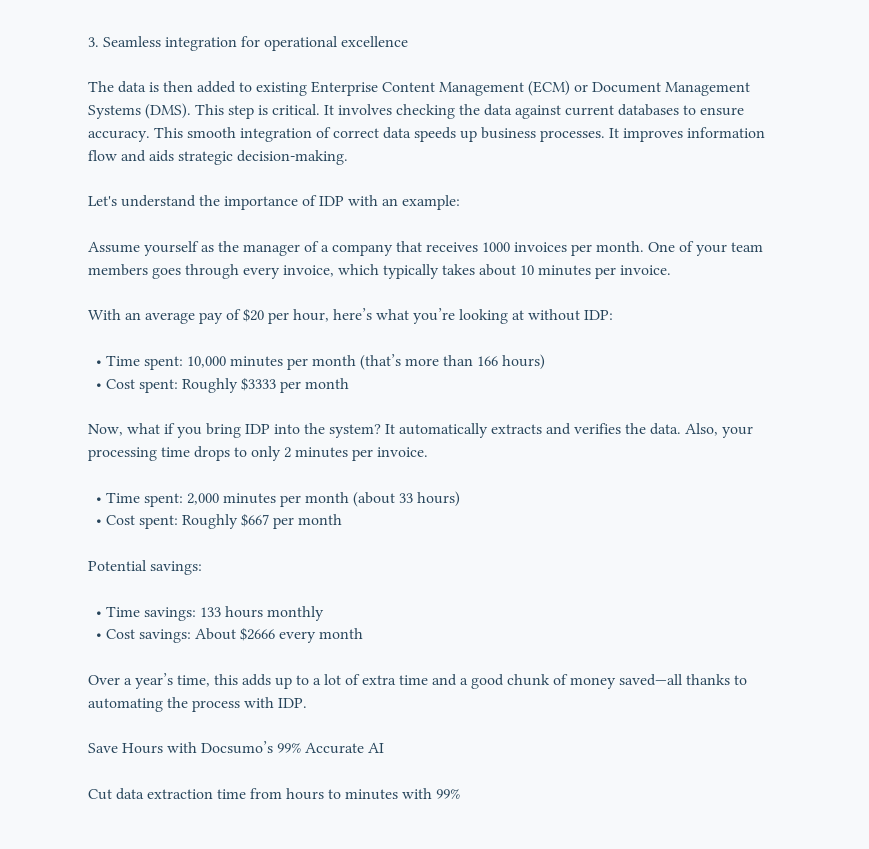3. Seamless integration for operational excellence

The data is then added to existing Enterprise Content Management (ECM) or Document Management Systems (DMS). This step is critical. It involves checking the data against current databases to ensure accuracy. This smooth integration of correct data speeds up business processes. It improves information flow and aids strategic decision-making.

Let's understand the importance of IDP with an example:

Assume yourself as the manager of a company that receives 1000 invoices per month. One of your team members goes through every invoice, which typically takes about 10 minutes per invoice.

With an average pay of $20 per hour, here’s what you’re looking at without IDP:

  • Time spent: 10,000 minutes per month (that’s more than 166 hours)
  • Cost spent: Roughly $3333 per month

Now, what if you bring IDP into the system? It automatically extracts and verifies the data. Also, your processing time drops to only 2 minutes per invoice.

  • Time spent: 2,000 minutes per month (about 33 hours)
  • Cost spent: Roughly $667 per month

Potential savings:

  • Time savings: 133 hours monthly
  • Cost savings: About $2666 every month

Over a year’s time, this adds up to a lot of extra time and a good chunk of money saved—all thanks to automating the process with IDP.

Save Hours with Docsumo’s 99% Accurate AI

Cut data extraction time from hours to minutes with 99%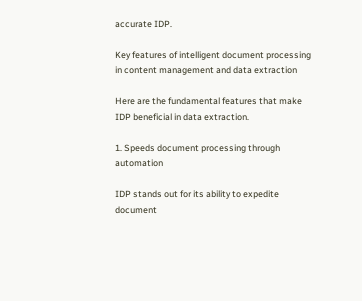accurate IDP.

Key features of intelligent document processing in content management and data extraction

Here are the fundamental features that make IDP beneficial in data extraction.

1. Speeds document processing through automation

IDP stands out for its ability to expedite document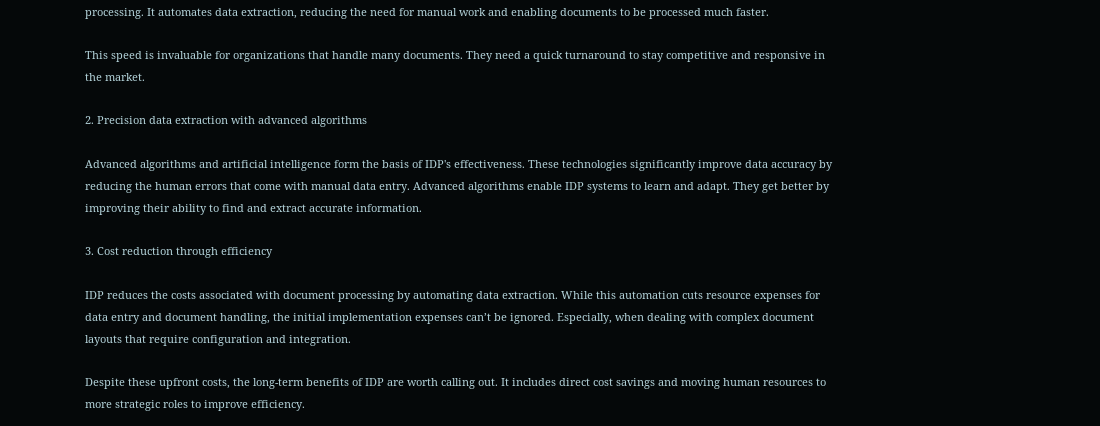processing. It automates data extraction, reducing the need for manual work and enabling documents to be processed much faster.

This speed is invaluable for organizations that handle many documents. They need a quick turnaround to stay competitive and responsive in the market.

2. Precision data extraction with advanced algorithms

Advanced algorithms and artificial intelligence form the basis of IDP's effectiveness. These technologies significantly improve data accuracy by reducing the human errors that come with manual data entry. Advanced algorithms enable IDP systems to learn and adapt. They get better by improving their ability to find and extract accurate information.

3. Cost reduction through efficiency

IDP reduces the costs associated with document processing by automating data extraction. While this automation cuts resource expenses for data entry and document handling, the initial implementation expenses can’t be ignored. Especially, when dealing with complex document layouts that require configuration and integration.

Despite these upfront costs, the long-term benefits of IDP are worth calling out. It includes direct cost savings and moving human resources to more strategic roles to improve efficiency.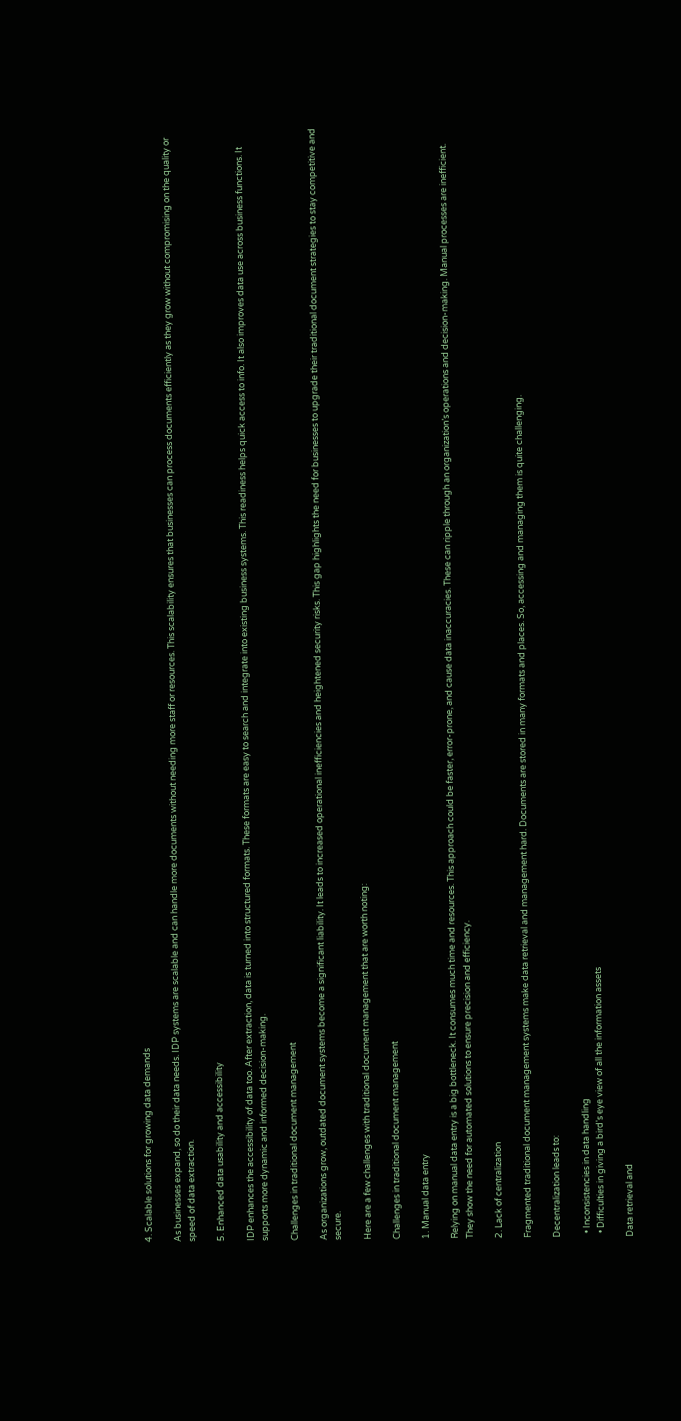4. Scalable solutions for growing data demands

As businesses expand, so do their data needs. IDP systems are scalable and can handle more documents without needing more staff or resources. This scalability ensures that businesses can process documents efficiently as they grow without compromising on the quality or speed of data extraction.

5. Enhanced data usability and accessibility

IDP enhances the accessibility of data too. After extraction, data is turned into structured formats. These formats are easy to search and integrate into existing business systems. This readiness helps quick access to info. It also improves data use across business functions. It supports more dynamic and informed decision-making.

Challenges in traditional document management

As organizations grow, outdated document systems become a significant liability. It leads to increased operational inefficiencies and heightened security risks. This gap highlights the need for businesses to upgrade their traditional document strategies to stay competitive and secure.

Here are a few challenges with traditional document management that are worth noting:

Challenges in traditional document management

1. Manual data entry

Relying on manual data entry is a big bottleneck. It consumes much time and resources. This approach could be faster, error-prone, and cause data inaccuracies. These can ripple through an organization’s operations and decision-making. Manual processes are inefficient. They show the need for automated solutions to ensure precision and efficiency.

2. Lack of centralization

Fragmented traditional document management systems make data retrieval and management hard. Documents are stored in many formats and places. So, accessing and managing them is quite challenging.

Decentralization leads to:

  • Inconsistencies in data handling
  • Difficulties in giving a bird's eye view of all the information assets

Data retrieval and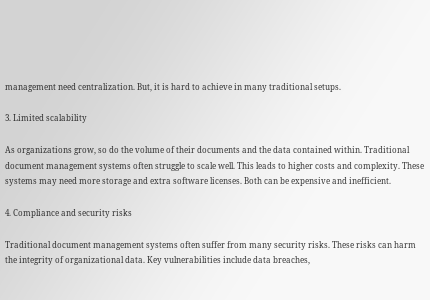management need centralization. But, it is hard to achieve in many traditional setups.

3. Limited scalability

As organizations grow, so do the volume of their documents and the data contained within. Traditional document management systems often struggle to scale well. This leads to higher costs and complexity. These systems may need more storage and extra software licenses. Both can be expensive and inefficient.

4. Compliance and security risks

Traditional document management systems often suffer from many security risks. These risks can harm the integrity of organizational data. Key vulnerabilities include data breaches,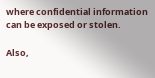where confidential information can be exposed or stolen.

Also,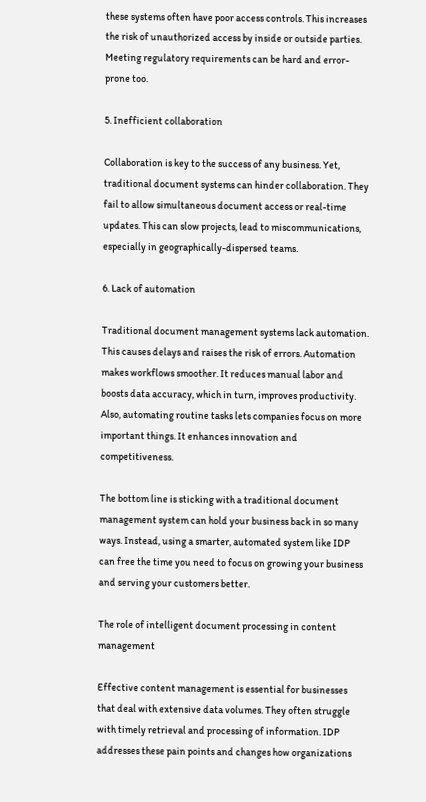these systems often have poor access controls. This increases the risk of unauthorized access by inside or outside parties. Meeting regulatory requirements can be hard and error-prone too.

5. Inefficient collaboration

Collaboration is key to the success of any business. Yet, traditional document systems can hinder collaboration. They fail to allow simultaneous document access or real-time updates. This can slow projects, lead to miscommunications, especially in geographically-dispersed teams.

6. Lack of automation

Traditional document management systems lack automation. This causes delays and raises the risk of errors. Automation makes workflows smoother. It reduces manual labor and boosts data accuracy, which in turn, improves productivity. Also, automating routine tasks lets companies focus on more important things. It enhances innovation and competitiveness.

The bottom line is sticking with a traditional document management system can hold your business back in so many ways. Instead, using a smarter, automated system like IDP can free the time you need to focus on growing your business and serving your customers better.

The role of intelligent document processing in content management

Effective content management is essential for businesses that deal with extensive data volumes. They often struggle with timely retrieval and processing of information. IDP addresses these pain points and changes how organizations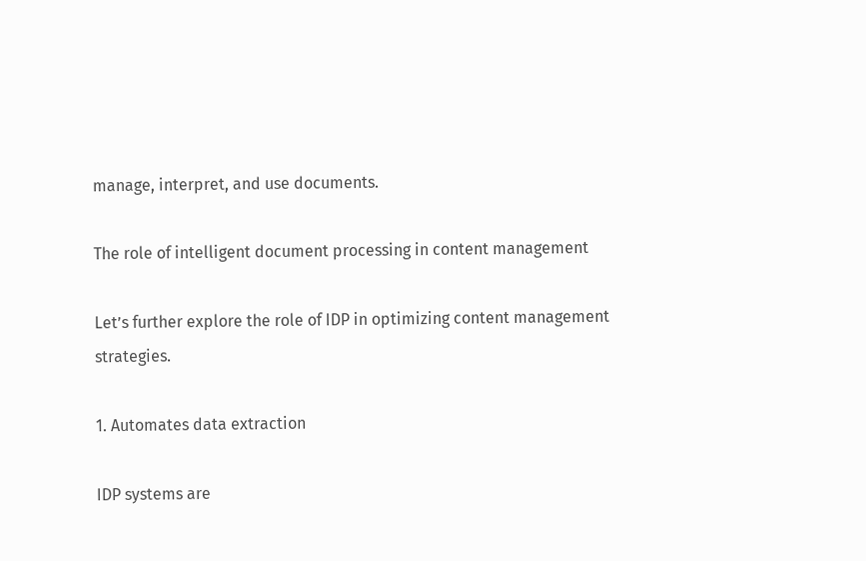manage, interpret, and use documents.

The role of intelligent document processing in content management

Let’s further explore the role of IDP in optimizing content management strategies.

1. Automates data extraction

IDP systems are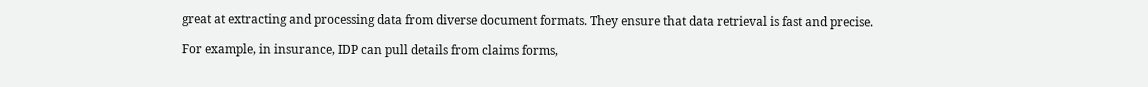great at extracting and processing data from diverse document formats. They ensure that data retrieval is fast and precise.

For example, in insurance, IDP can pull details from claims forms,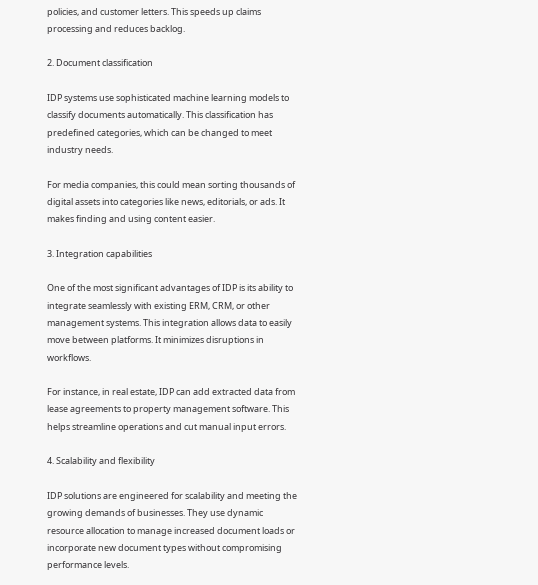policies, and customer letters. This speeds up claims processing and reduces backlog.

2. Document classification

IDP systems use sophisticated machine learning models to classify documents automatically. This classification has predefined categories, which can be changed to meet industry needs.

For media companies, this could mean sorting thousands of digital assets into categories like news, editorials, or ads. It makes finding and using content easier.

3. Integration capabilities

One of the most significant advantages of IDP is its ability to integrate seamlessly with existing ERM, CRM, or other management systems. This integration allows data to easily move between platforms. It minimizes disruptions in workflows.

For instance, in real estate, IDP can add extracted data from lease agreements to property management software. This helps streamline operations and cut manual input errors.

4. Scalability and flexibility

IDP solutions are engineered for scalability and meeting the growing demands of businesses. They use dynamic resource allocation to manage increased document loads or incorporate new document types without compromising performance levels.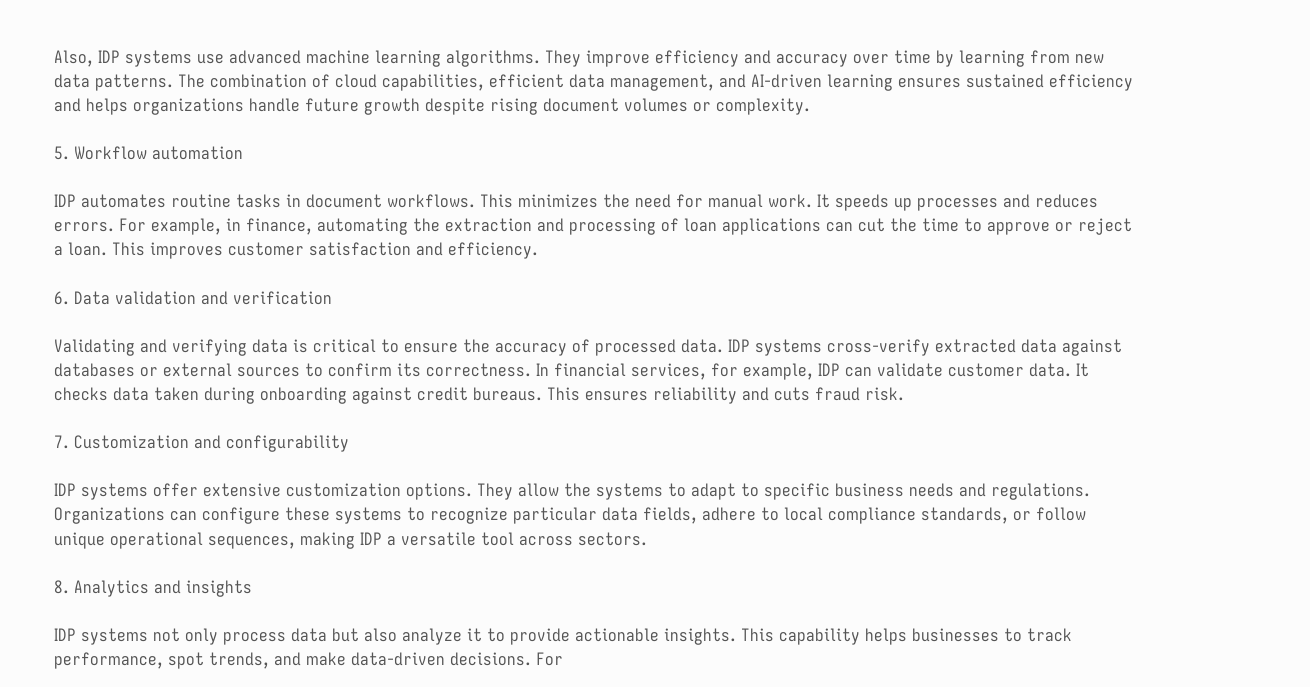Also, IDP systems use advanced machine learning algorithms. They improve efficiency and accuracy over time by learning from new data patterns. The combination of cloud capabilities, efficient data management, and AI-driven learning ensures sustained efficiency and helps organizations handle future growth despite rising document volumes or complexity.

5. Workflow automation

IDP automates routine tasks in document workflows. This minimizes the need for manual work. It speeds up processes and reduces errors. For example, in finance, automating the extraction and processing of loan applications can cut the time to approve or reject a loan. This improves customer satisfaction and efficiency.

6. Data validation and verification

Validating and verifying data is critical to ensure the accuracy of processed data. IDP systems cross-verify extracted data against databases or external sources to confirm its correctness. In financial services, for example, IDP can validate customer data. It checks data taken during onboarding against credit bureaus. This ensures reliability and cuts fraud risk.

7. Customization and configurability

IDP systems offer extensive customization options. They allow the systems to adapt to specific business needs and regulations. Organizations can configure these systems to recognize particular data fields, adhere to local compliance standards, or follow unique operational sequences, making IDP a versatile tool across sectors.

8. Analytics and insights

IDP systems not only process data but also analyze it to provide actionable insights. This capability helps businesses to track performance, spot trends, and make data-driven decisions. For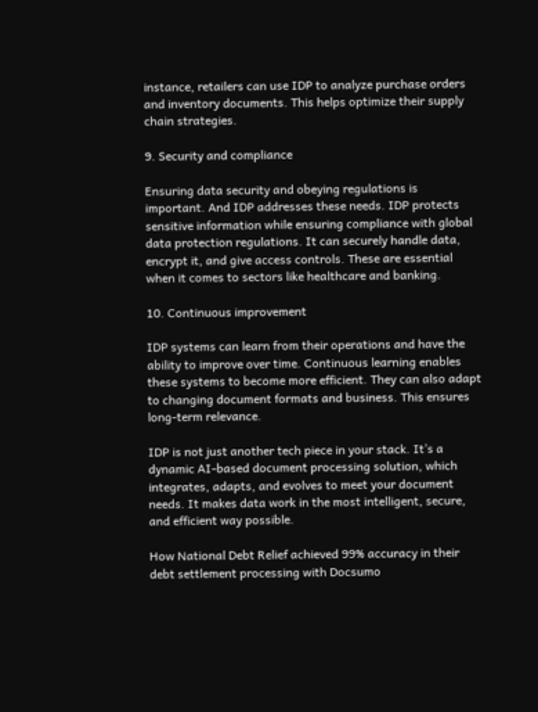instance, retailers can use IDP to analyze purchase orders and inventory documents. This helps optimize their supply chain strategies.

9. Security and compliance

Ensuring data security and obeying regulations is important. And IDP addresses these needs. IDP protects sensitive information while ensuring compliance with global data protection regulations. It can securely handle data, encrypt it, and give access controls. These are essential when it comes to sectors like healthcare and banking.

10. Continuous improvement

IDP systems can learn from their operations and have the ability to improve over time. Continuous learning enables these systems to become more efficient. They can also adapt to changing document formats and business. This ensures long-term relevance.

IDP is not just another tech piece in your stack. It’s a dynamic AI-based document processing solution, which integrates, adapts, and evolves to meet your document needs. It makes data work in the most intelligent, secure, and efficient way possible.

How National Debt Relief achieved 99% accuracy in their debt settlement processing with Docsumo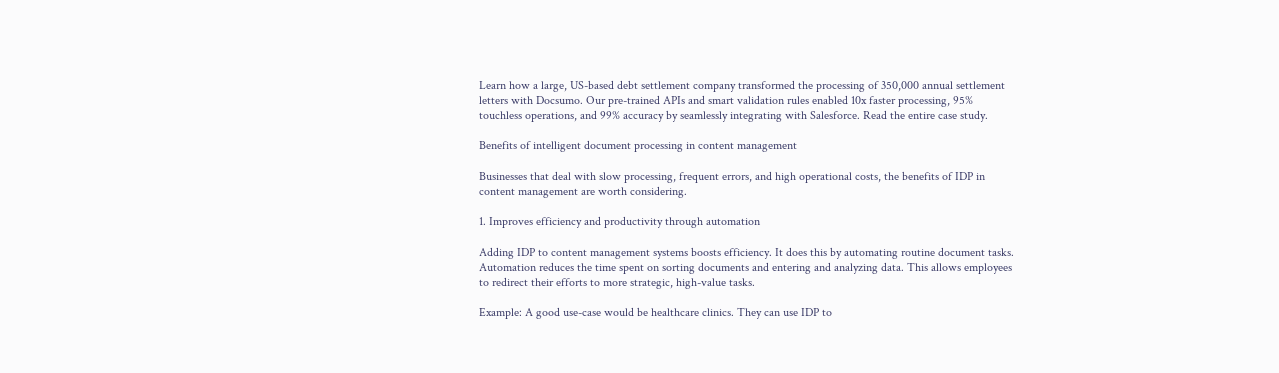Learn how a large, US-based debt settlement company transformed the processing of 350,000 annual settlement letters with Docsumo. Our pre-trained APIs and smart validation rules enabled 10x faster processing, 95% touchless operations, and 99% accuracy by seamlessly integrating with Salesforce. Read the entire case study.

Benefits of intelligent document processing in content management

Businesses that deal with slow processing, frequent errors, and high operational costs, the benefits of IDP in content management are worth considering.

1. Improves efficiency and productivity through automation

Adding IDP to content management systems boosts efficiency. It does this by automating routine document tasks. Automation reduces the time spent on sorting documents and entering and analyzing data. This allows employees to redirect their efforts to more strategic, high-value tasks.

Example: A good use-case would be healthcare clinics. They can use IDP to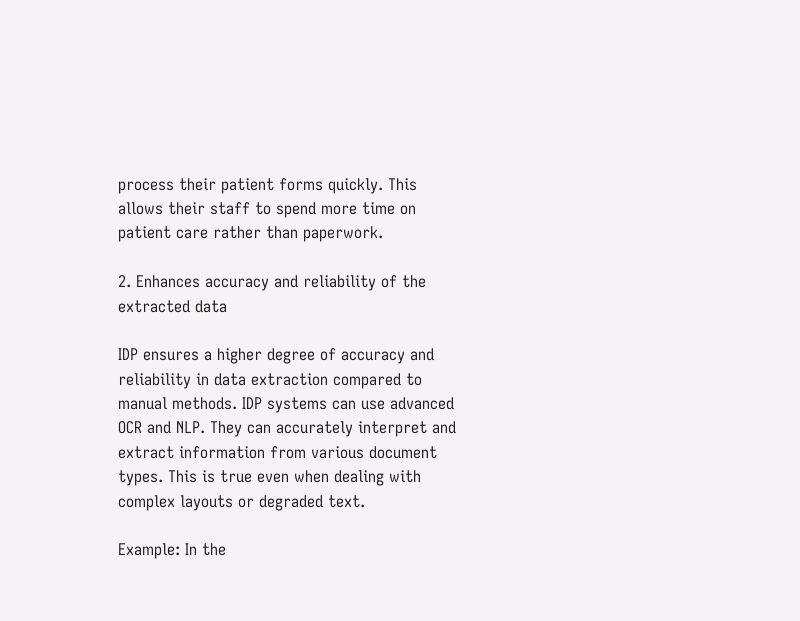process their patient forms quickly. This allows their staff to spend more time on patient care rather than paperwork.

2. Enhances accuracy and reliability of the extracted data

IDP ensures a higher degree of accuracy and reliability in data extraction compared to manual methods. IDP systems can use advanced OCR and NLP. They can accurately interpret and extract information from various document types. This is true even when dealing with complex layouts or degraded text.

Example: In the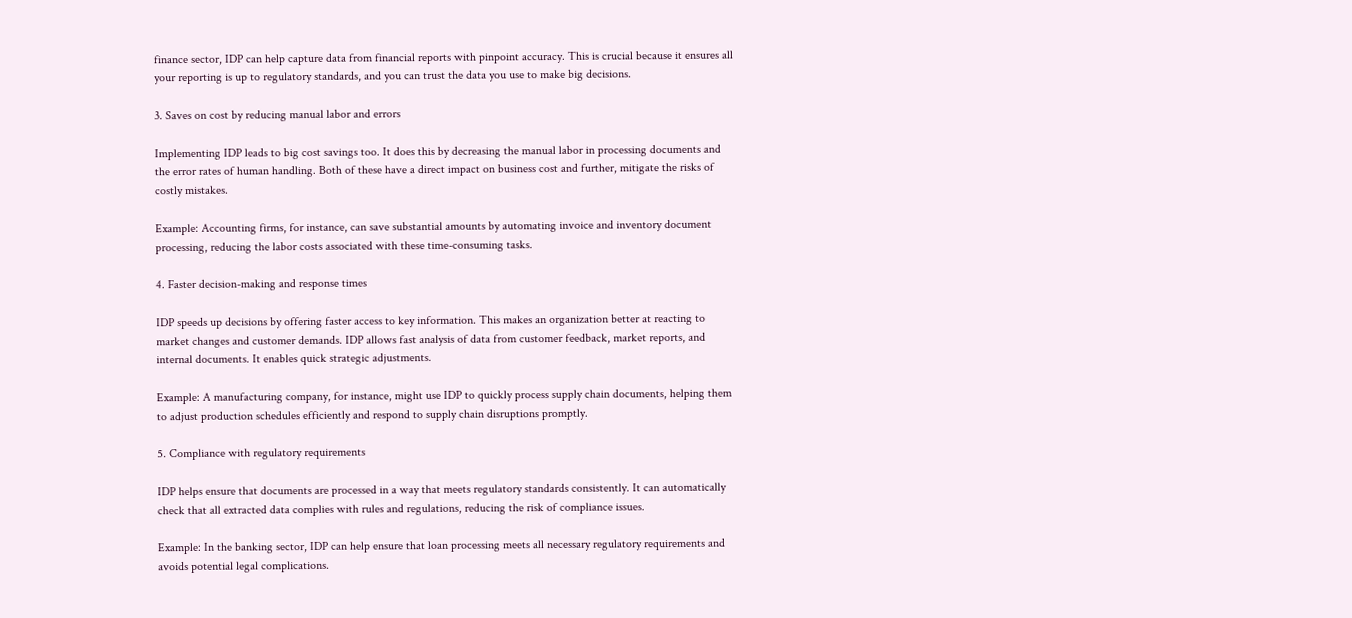finance sector, IDP can help capture data from financial reports with pinpoint accuracy. This is crucial because it ensures all your reporting is up to regulatory standards, and you can trust the data you use to make big decisions.

3. Saves on cost by reducing manual labor and errors

Implementing IDP leads to big cost savings too. It does this by decreasing the manual labor in processing documents and the error rates of human handling. Both of these have a direct impact on business cost and further, mitigate the risks of costly mistakes.

Example: Accounting firms, for instance, can save substantial amounts by automating invoice and inventory document processing, reducing the labor costs associated with these time-consuming tasks.

4. Faster decision-making and response times

IDP speeds up decisions by offering faster access to key information. This makes an organization better at reacting to market changes and customer demands. IDP allows fast analysis of data from customer feedback, market reports, and internal documents. It enables quick strategic adjustments.

Example: A manufacturing company, for instance, might use IDP to quickly process supply chain documents, helping them to adjust production schedules efficiently and respond to supply chain disruptions promptly.

5. Compliance with regulatory requirements

IDP helps ensure that documents are processed in a way that meets regulatory standards consistently. It can automatically check that all extracted data complies with rules and regulations, reducing the risk of compliance issues.

Example: In the banking sector, IDP can help ensure that loan processing meets all necessary regulatory requirements and avoids potential legal complications.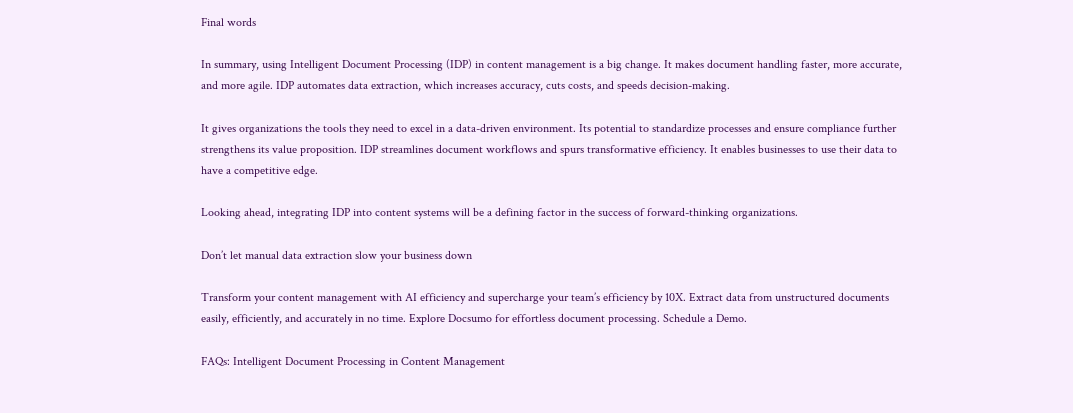Final words

In summary, using Intelligent Document Processing (IDP) in content management is a big change. It makes document handling faster, more accurate, and more agile. IDP automates data extraction, which increases accuracy, cuts costs, and speeds decision-making.

It gives organizations the tools they need to excel in a data-driven environment. Its potential to standardize processes and ensure compliance further strengthens its value proposition. IDP streamlines document workflows and spurs transformative efficiency. It enables businesses to use their data to have a competitive edge.

Looking ahead, integrating IDP into content systems will be a defining factor in the success of forward-thinking organizations.

Don’t let manual data extraction slow your business down

Transform your content management with AI efficiency and supercharge your team’s efficiency by 10X. Extract data from unstructured documents easily, efficiently, and accurately in no time. Explore Docsumo for effortless document processing. Schedule a Demo.

FAQs: Intelligent Document Processing in Content Management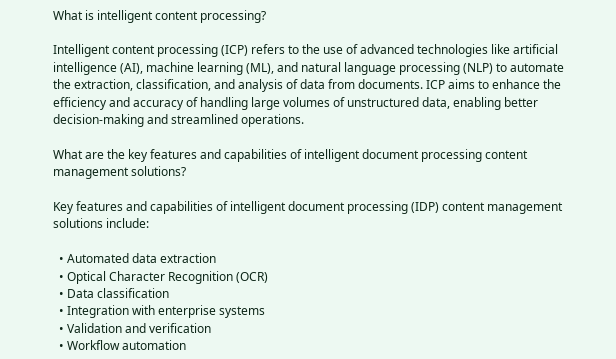What is intelligent content processing?

Intelligent content processing (ICP) refers to the use of advanced technologies like artificial intelligence (AI), machine learning (ML), and natural language processing (NLP) to automate the extraction, classification, and analysis of data from documents. ICP aims to enhance the efficiency and accuracy of handling large volumes of unstructured data, enabling better decision-making and streamlined operations.

What are the key features and capabilities of intelligent document processing content management solutions?

Key features and capabilities of intelligent document processing (IDP) content management solutions include:

  • Automated data extraction
  • Optical Character Recognition (OCR)
  • Data classification
  • Integration with enterprise systems
  • Validation and verification
  • Workflow automation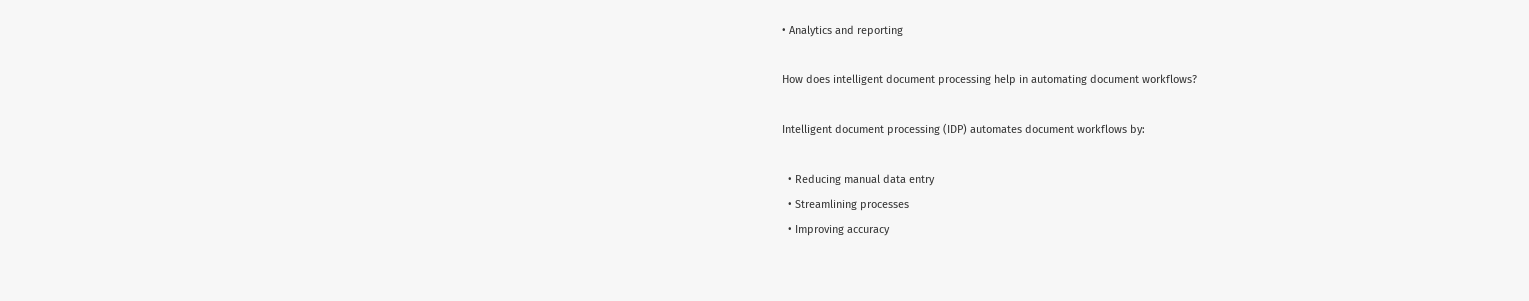• Analytics and reporting

How does intelligent document processing help in automating document workflows?

Intelligent document processing (IDP) automates document workflows by:

  • Reducing manual data entry
  • Streamlining processes
  • Improving accuracy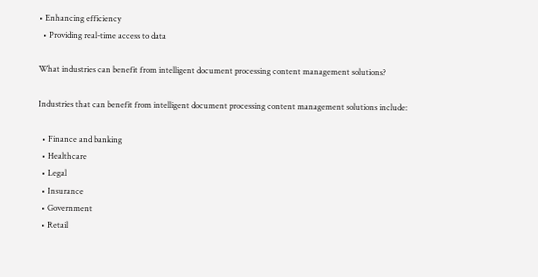• Enhancing efficiency
  • Providing real-time access to data

What industries can benefit from intelligent document processing content management solutions?

Industries that can benefit from intelligent document processing content management solutions include:

  • Finance and banking
  • Healthcare
  • Legal
  • Insurance
  • Government
  • Retail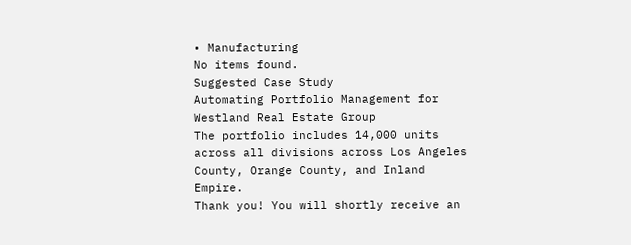• Manufacturing
No items found.
Suggested Case Study
Automating Portfolio Management for Westland Real Estate Group
The portfolio includes 14,000 units across all divisions across Los Angeles County, Orange County, and Inland Empire.
Thank you! You will shortly receive an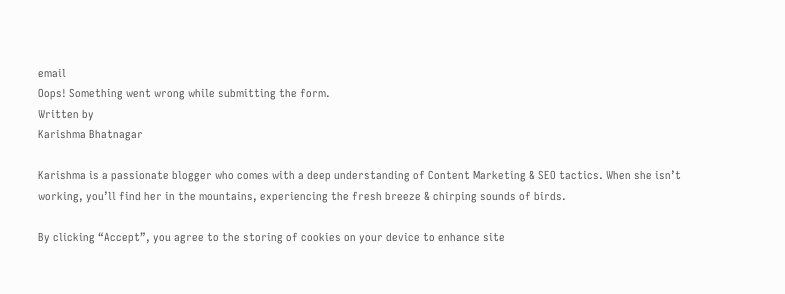email
Oops! Something went wrong while submitting the form.
Written by
Karishma Bhatnagar

Karishma is a passionate blogger who comes with a deep understanding of Content Marketing & SEO tactics. When she isn’t working, you’ll find her in the mountains, experiencing the fresh breeze & chirping sounds of birds.

By clicking “Accept”, you agree to the storing of cookies on your device to enhance site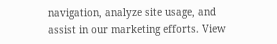navigation, analyze site usage, and assist in our marketing efforts. View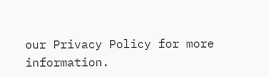our Privacy Policy for more information.